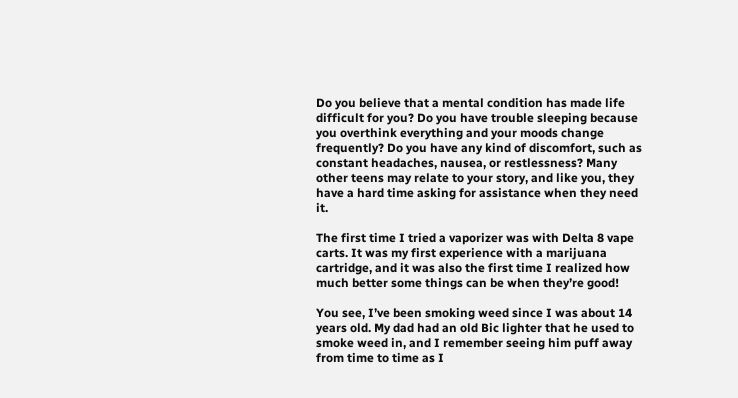Do you believe that a mental condition has made life difficult for you? Do you have trouble sleeping because you overthink everything and your moods change frequently? Do you have any kind of discomfort, such as constant headaches, nausea, or restlessness? Many other teens may relate to your story, and like you, they have a hard time asking for assistance when they need it.

The first time I tried a vaporizer was with Delta 8 vape carts. It was my first experience with a marijuana cartridge, and it was also the first time I realized how much better some things can be when they’re good!

You see, I’ve been smoking weed since I was about 14 years old. My dad had an old Bic lighter that he used to smoke weed in, and I remember seeing him puff away from time to time as I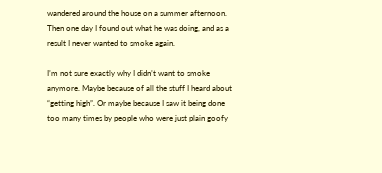wandered around the house on a summer afternoon. Then one day I found out what he was doing, and as a result I never wanted to smoke again.

I’m not sure exactly why I didn’t want to smoke anymore. Maybe because of all the stuff I heard about “getting high”. Or maybe because I saw it being done too many times by people who were just plain goofy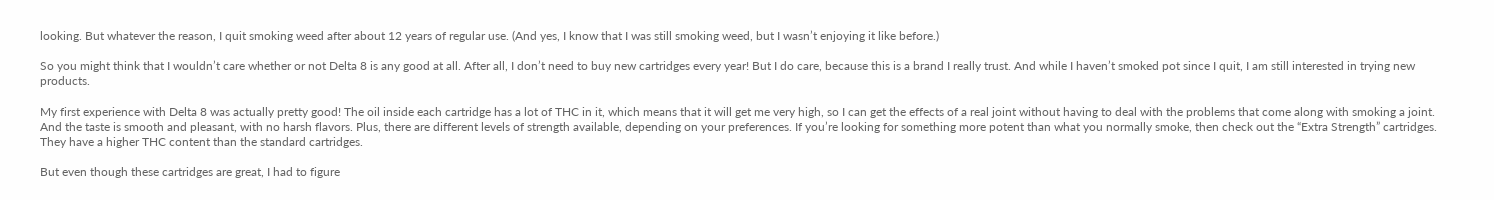looking. But whatever the reason, I quit smoking weed after about 12 years of regular use. (And yes, I know that I was still smoking weed, but I wasn’t enjoying it like before.)

So you might think that I wouldn’t care whether or not Delta 8 is any good at all. After all, I don’t need to buy new cartridges every year! But I do care, because this is a brand I really trust. And while I haven’t smoked pot since I quit, I am still interested in trying new products.

My first experience with Delta 8 was actually pretty good! The oil inside each cartridge has a lot of THC in it, which means that it will get me very high, so I can get the effects of a real joint without having to deal with the problems that come along with smoking a joint. And the taste is smooth and pleasant, with no harsh flavors. Plus, there are different levels of strength available, depending on your preferences. If you’re looking for something more potent than what you normally smoke, then check out the “Extra Strength” cartridges. They have a higher THC content than the standard cartridges.

But even though these cartridges are great, I had to figure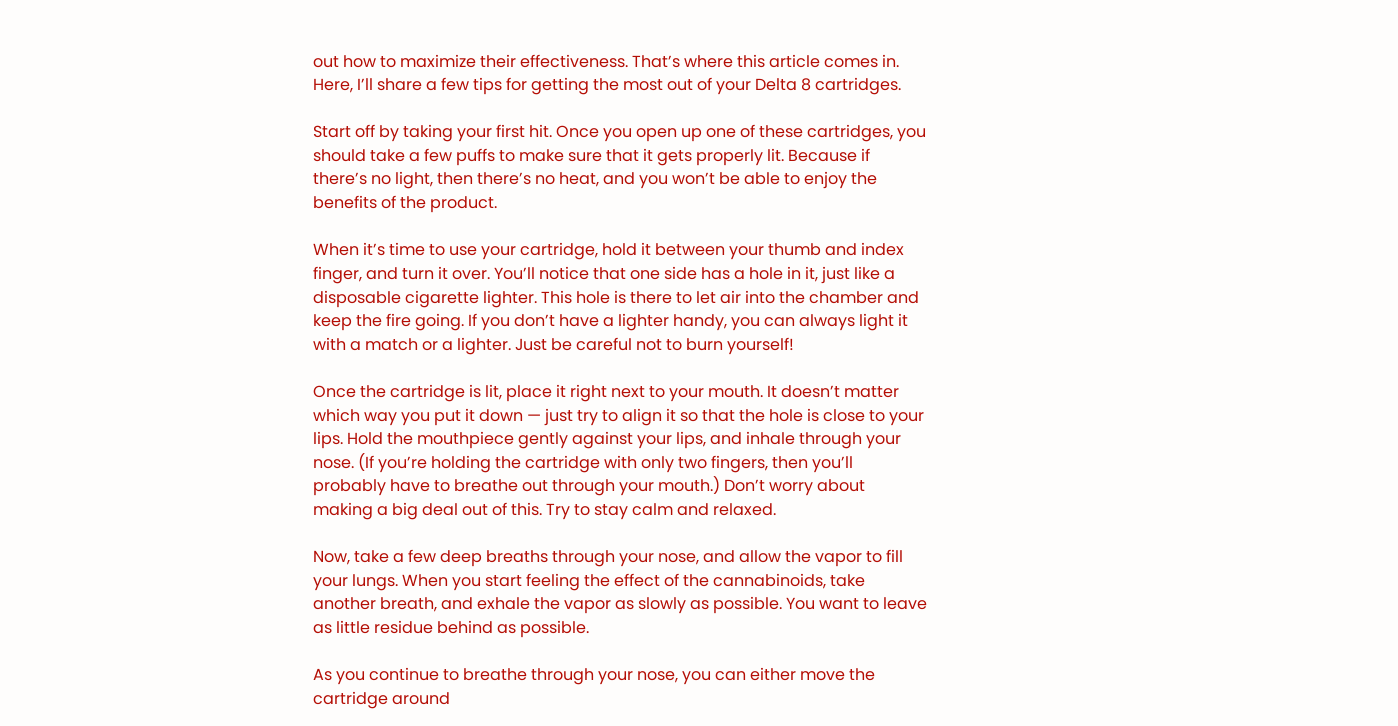out how to maximize their effectiveness. That’s where this article comes in. Here, I’ll share a few tips for getting the most out of your Delta 8 cartridges.

Start off by taking your first hit. Once you open up one of these cartridges, you should take a few puffs to make sure that it gets properly lit. Because if there’s no light, then there’s no heat, and you won’t be able to enjoy the benefits of the product.

When it’s time to use your cartridge, hold it between your thumb and index finger, and turn it over. You’ll notice that one side has a hole in it, just like a disposable cigarette lighter. This hole is there to let air into the chamber and keep the fire going. If you don’t have a lighter handy, you can always light it with a match or a lighter. Just be careful not to burn yourself!

Once the cartridge is lit, place it right next to your mouth. It doesn’t matter which way you put it down — just try to align it so that the hole is close to your lips. Hold the mouthpiece gently against your lips, and inhale through your nose. (If you’re holding the cartridge with only two fingers, then you’ll probably have to breathe out through your mouth.) Don’t worry about making a big deal out of this. Try to stay calm and relaxed.

Now, take a few deep breaths through your nose, and allow the vapor to fill your lungs. When you start feeling the effect of the cannabinoids, take another breath, and exhale the vapor as slowly as possible. You want to leave as little residue behind as possible.

As you continue to breathe through your nose, you can either move the cartridge around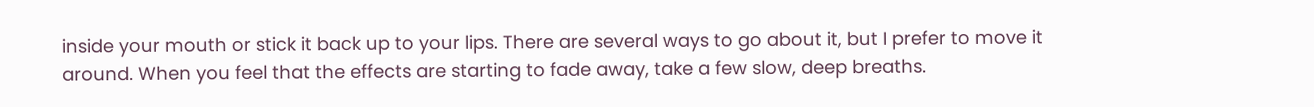inside your mouth or stick it back up to your lips. There are several ways to go about it, but I prefer to move it around. When you feel that the effects are starting to fade away, take a few slow, deep breaths.